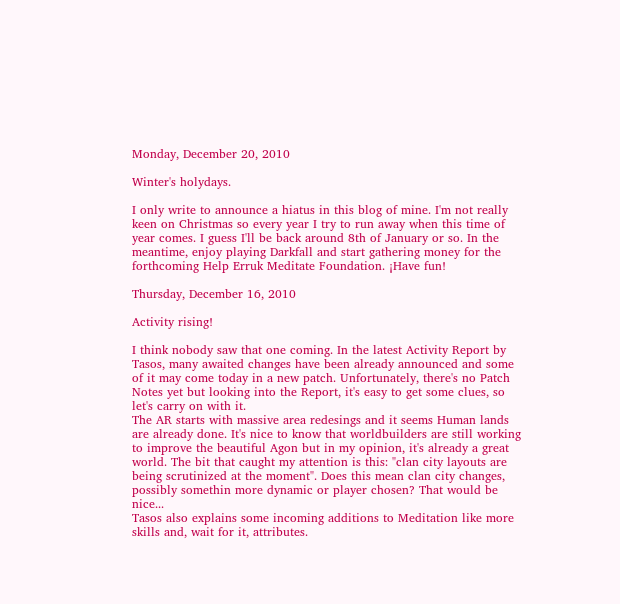Monday, December 20, 2010

Winter's holydays.

I only write to announce a hiatus in this blog of mine. I'm not really keen on Christmas so every year I try to run away when this time of year comes. I guess I'll be back around 8th of January or so. In the meantime, enjoy playing Darkfall and start gathering money for the forthcoming Help Erruk Meditate Foundation. ¡Have fun!

Thursday, December 16, 2010

Activity rising!

I think nobody saw that one coming. In the latest Activity Report by Tasos, many awaited changes have been already announced and some of it may come today in a new patch. Unfortunately, there's no Patch Notes yet but looking into the Report, it's easy to get some clues, so let's carry on with it.
The AR starts with massive area redesings and it seems Human lands are already done. It's nice to know that worldbuilders are still working to improve the beautiful Agon but in my opinion, it's already a great world. The bit that caught my attention is this: "clan city layouts are being scrutinized at the moment". Does this mean clan city changes, possibly somethin more dynamic or player chosen? That would be nice...
Tasos also explains some incoming additions to Meditation like more skills and, wait for it, attributes.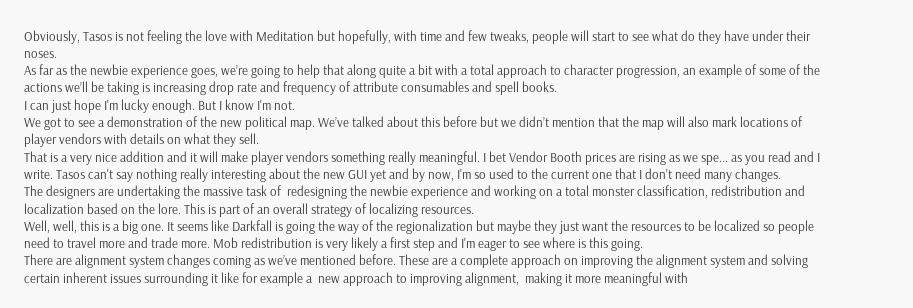Obviously, Tasos is not feeling the love with Meditation but hopefully, with time and few tweaks, people will start to see what do they have under their noses.
As far as the newbie experience goes, we’re going to help that along quite a bit with a total approach to character progression, an example of some of the actions we’ll be taking is increasing drop rate and frequency of attribute consumables and spell books.
I can just hope I'm lucky enough. But I know I'm not.
We got to see a demonstration of the new political map. We’ve talked about this before but we didn’t mention that the map will also mark locations of player vendors with details on what they sell.
That is a very nice addition and it will make player vendors something really meaningful. I bet Vendor Booth prices are rising as we spe... as you read and I write. Tasos can't say nothing really interesting about the new GUI yet and by now, I'm so used to the current one that I don't need many changes.
The designers are undertaking the massive task of  redesigning the newbie experience and working on a total monster classification, redistribution and localization based on the lore. This is part of an overall strategy of localizing resources.
Well, well, this is a big one. It seems like Darkfall is going the way of the regionalization but maybe they just want the resources to be localized so people need to travel more and trade more. Mob redistribution is very likely a first step and I'm eager to see where is this going.
There are alignment system changes coming as we’ve mentioned before. These are a complete approach on improving the alignment system and solving certain inherent issues surrounding it like for example a  new approach to improving alignment,  making it more meaningful with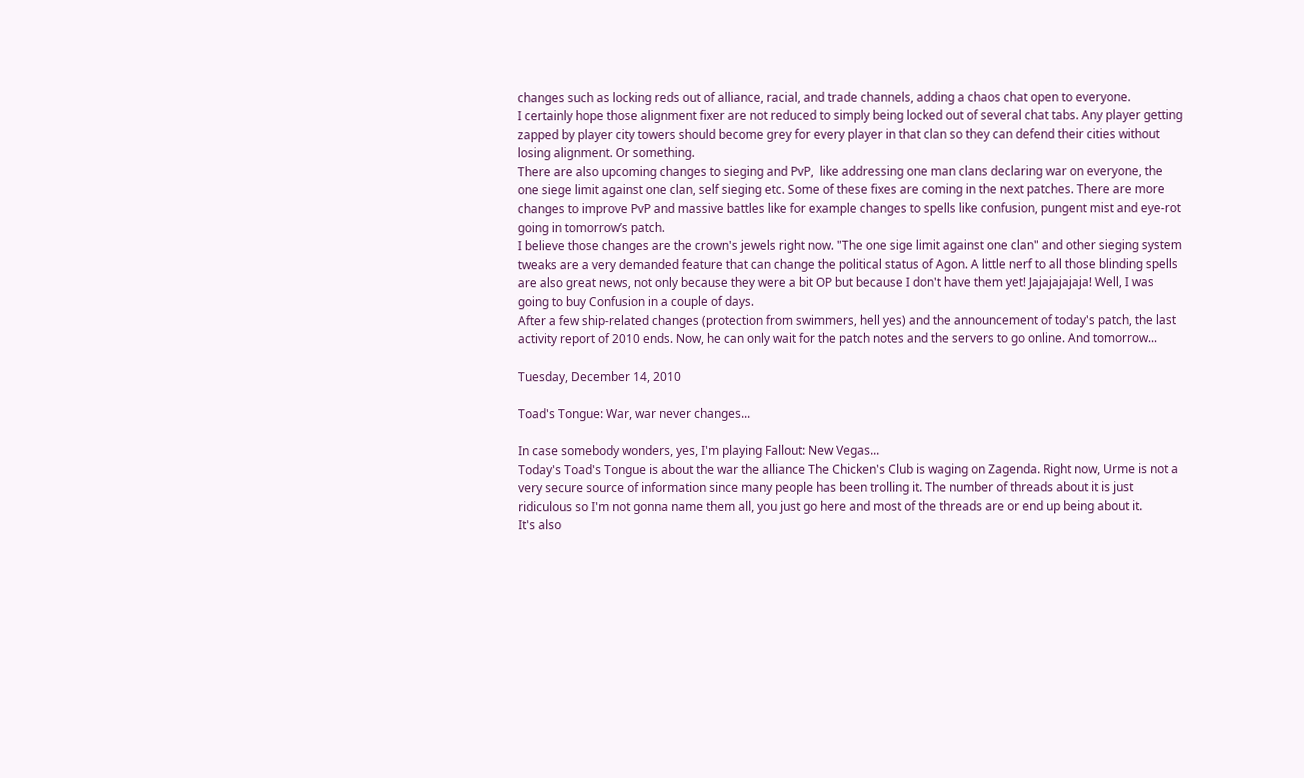changes such as locking reds out of alliance, racial, and trade channels, adding a chaos chat open to everyone.
I certainly hope those alignment fixer are not reduced to simply being locked out of several chat tabs. Any player getting zapped by player city towers should become grey for every player in that clan so they can defend their cities without losing alignment. Or something.
There are also upcoming changes to sieging and PvP,  like addressing one man clans declaring war on everyone, the one siege limit against one clan, self sieging etc. Some of these fixes are coming in the next patches. There are more changes to improve PvP and massive battles like for example changes to spells like confusion, pungent mist and eye-rot going in tomorrow’s patch.
I believe those changes are the crown's jewels right now. "The one sige limit against one clan" and other sieging system tweaks are a very demanded feature that can change the political status of Agon. A little nerf to all those blinding spells are also great news, not only because they were a bit OP but because I don't have them yet! Jajajajajaja! Well, I was going to buy Confusion in a couple of days.
After a few ship-related changes (protection from swimmers, hell yes) and the announcement of today's patch, the last activity report of 2010 ends. Now, he can only wait for the patch notes and the servers to go online. And tomorrow...

Tuesday, December 14, 2010

Toad's Tongue: War, war never changes...

In case somebody wonders, yes, I'm playing Fallout: New Vegas...
Today's Toad's Tongue is about the war the alliance The Chicken's Club is waging on Zagenda. Right now, Urme is not a very secure source of information since many people has been trolling it. The number of threads about it is just ridiculous so I'm not gonna name them all, you just go here and most of the threads are or end up being about it.
It's also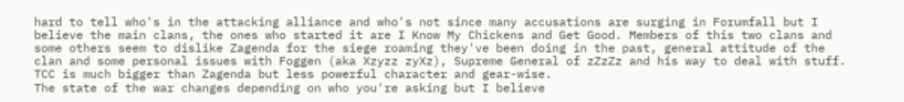hard to tell who's in the attacking alliance and who's not since many accusations are surging in Forumfall but I believe the main clans, the ones who started it are I Know My Chickens and Get Good. Members of this two clans and some others seem to dislike Zagenda for the siege roaming they've been doing in the past, general attitude of the clan and some personal issues with Foggen (aka Xzyzz zyXz), Supreme General of zZzZz and his way to deal with stuff. TCC is much bigger than Zagenda but less powerful character and gear-wise.
The state of the war changes depending on who you're asking but I believe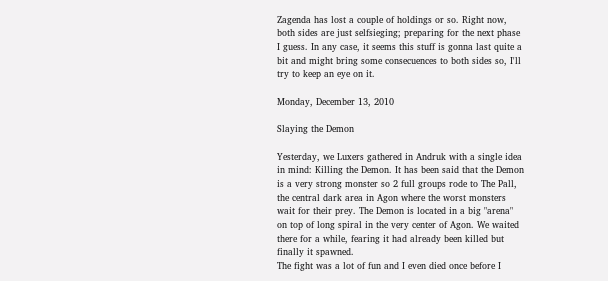Zagenda has lost a couple of holdings or so. Right now, both sides are just selfsieging; preparing for the next phase I guess. In any case, it seems this stuff is gonna last quite a bit and might bring some consecuences to both sides so, I'll try to keep an eye on it.

Monday, December 13, 2010

Slaying the Demon

Yesterday, we Luxers gathered in Andruk with a single idea in mind: Killing the Demon. It has been said that the Demon is a very strong monster so 2 full groups rode to The Pall, the central dark area in Agon where the worst monsters wait for their prey. The Demon is located in a big "arena" on top of long spiral in the very center of Agon. We waited there for a while, fearing it had already been killed but finally it spawned.
The fight was a lot of fun and I even died once before I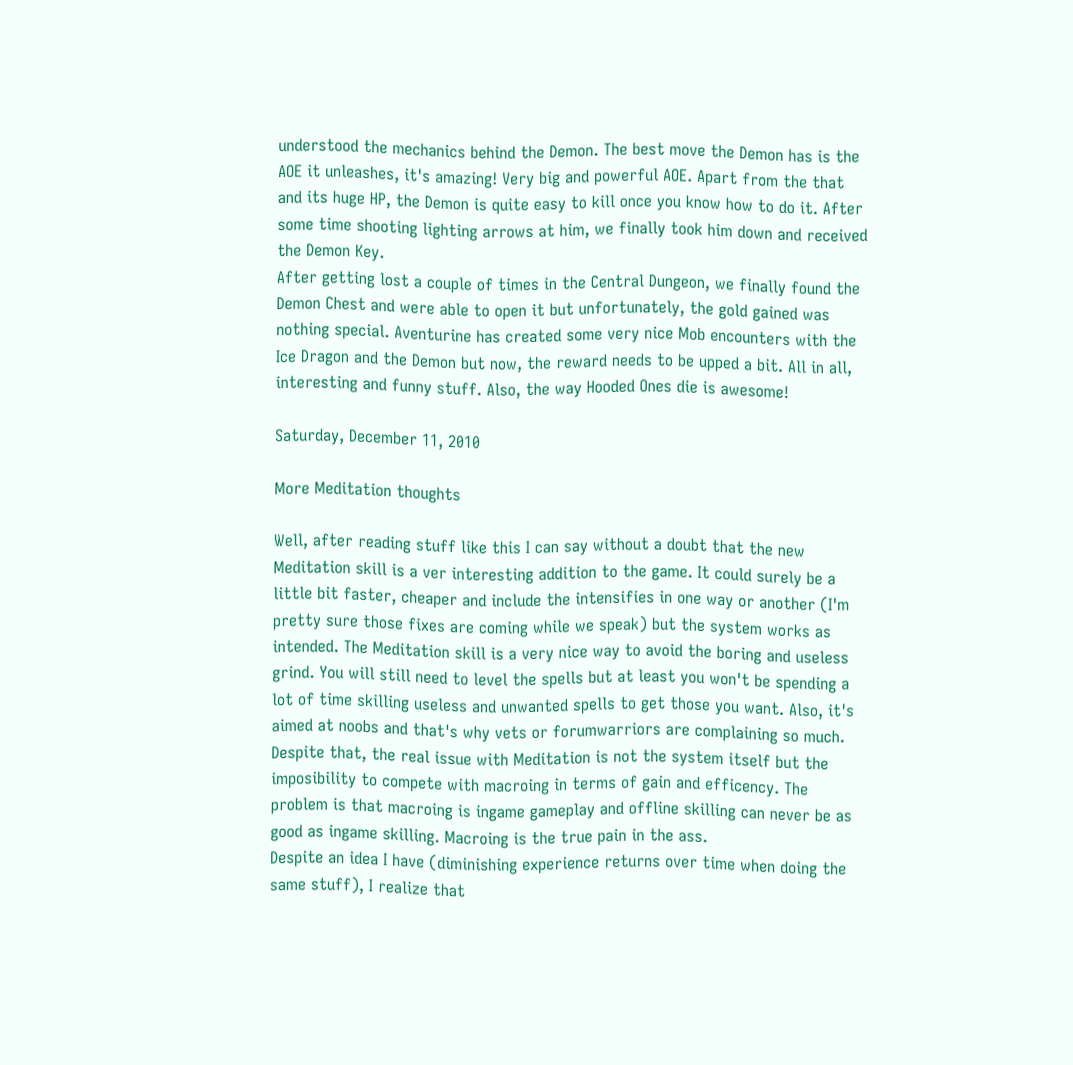understood the mechanics behind the Demon. The best move the Demon has is the AOE it unleashes, it's amazing! Very big and powerful AOE. Apart from the that and its huge HP, the Demon is quite easy to kill once you know how to do it. After some time shooting lighting arrows at him, we finally took him down and received the Demon Key.
After getting lost a couple of times in the Central Dungeon, we finally found the Demon Chest and were able to open it but unfortunately, the gold gained was nothing special. Aventurine has created some very nice Mob encounters with the Ice Dragon and the Demon but now, the reward needs to be upped a bit. All in all, interesting and funny stuff. Also, the way Hooded Ones die is awesome!

Saturday, December 11, 2010

More Meditation thoughts

Well, after reading stuff like this I can say without a doubt that the new Meditation skill is a ver interesting addition to the game. It could surely be a little bit faster, cheaper and include the intensifies in one way or another (I'm pretty sure those fixes are coming while we speak) but the system works as intended. The Meditation skill is a very nice way to avoid the boring and useless grind. You will still need to level the spells but at least you won't be spending a lot of time skilling useless and unwanted spells to get those you want. Also, it's aimed at noobs and that's why vets or forumwarriors are complaining so much.
Despite that, the real issue with Meditation is not the system itself but the imposibility to compete with macroing in terms of gain and efficency. The problem is that macroing is ingame gameplay and offline skilling can never be as good as ingame skilling. Macroing is the true pain in the ass.
Despite an idea I have (diminishing experience returns over time when doing the same stuff), I realize that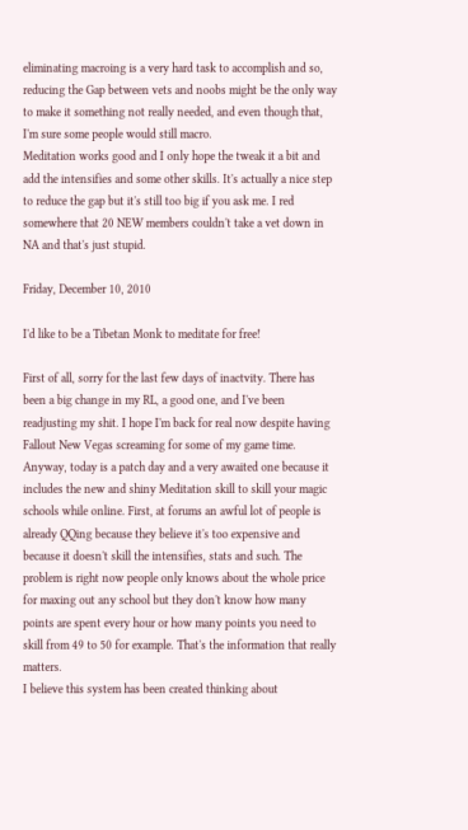eliminating macroing is a very hard task to accomplish and so, reducing the Gap between vets and noobs might be the only way to make it something not really needed, and even though that, I'm sure some people would still macro.
Meditation works good and I only hope the tweak it a bit and add the intensifies and some other skills. It's actually a nice step to reduce the gap but it's still too big if you ask me. I red somewhere that 20 NEW members couldn't take a vet down in NA and that's just stupid.

Friday, December 10, 2010

I'd like to be a Tibetan Monk to meditate for free!

First of all, sorry for the last few days of inactvity. There has been a big change in my RL, a good one, and I've been readjusting my shit. I hope I'm back for real now despite having Fallout New Vegas screaming for some of my game time.
Anyway, today is a patch day and a very awaited one because it includes the new and shiny Meditation skill to skill your magic schools while online. First, at forums an awful lot of people is already QQing because they believe it's too expensive and because it doesn't skill the intensifies, stats and such. The problem is right now people only knows about the whole price for maxing out any school but they don't know how many points are spent every hour or how many points you need to skill from 49 to 50 for example. That's the information that really matters.
I believe this system has been created thinking about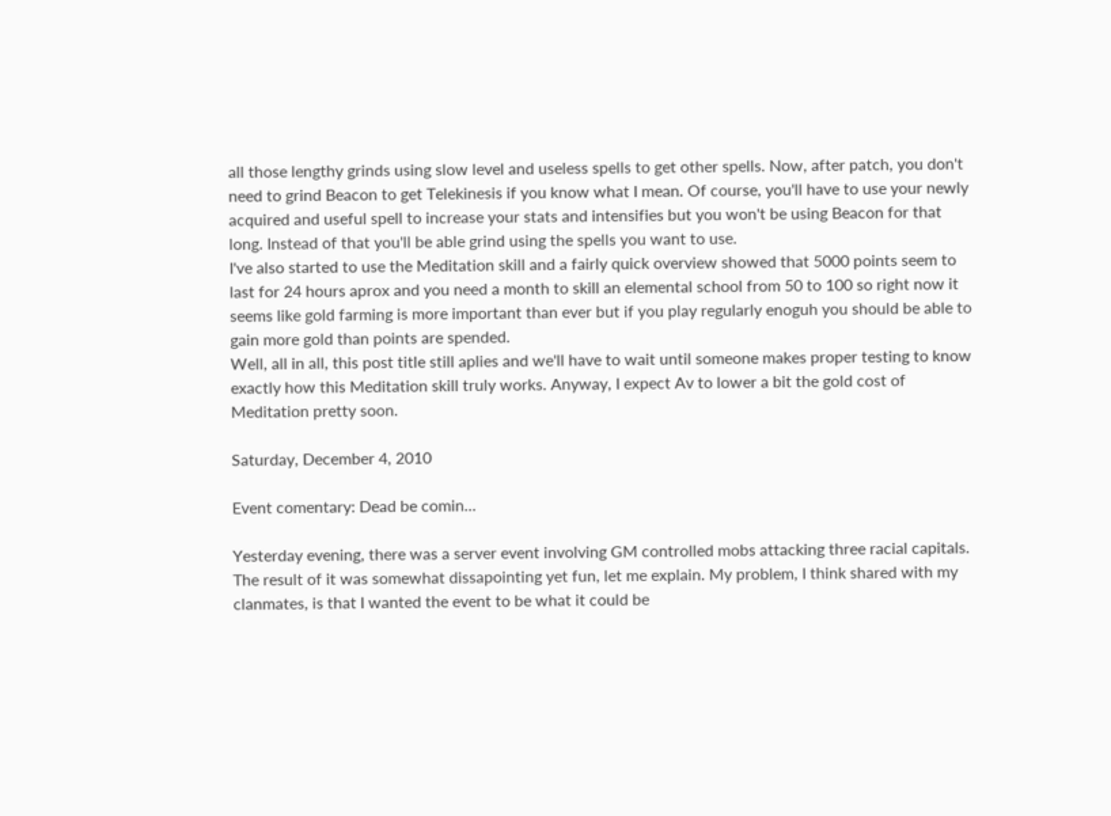all those lengthy grinds using slow level and useless spells to get other spells. Now, after patch, you don't need to grind Beacon to get Telekinesis if you know what I mean. Of course, you'll have to use your newly acquired and useful spell to increase your stats and intensifies but you won't be using Beacon for that long. Instead of that you'll be able grind using the spells you want to use.
I've also started to use the Meditation skill and a fairly quick overview showed that 5000 points seem to last for 24 hours aprox and you need a month to skill an elemental school from 50 to 100 so right now it seems like gold farming is more important than ever but if you play regularly enoguh you should be able to gain more gold than points are spended.
Well, all in all, this post title still aplies and we'll have to wait until someone makes proper testing to know exactly how this Meditation skill truly works. Anyway, I expect Av to lower a bit the gold cost of Meditation pretty soon.

Saturday, December 4, 2010

Event comentary: Dead be comin...

Yesterday evening, there was a server event involving GM controlled mobs attacking three racial capitals. The result of it was somewhat dissapointing yet fun, let me explain. My problem, I think shared with my clanmates, is that I wanted the event to be what it could be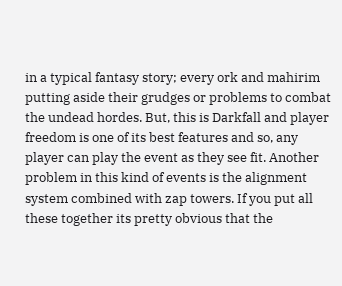in a typical fantasy story; every ork and mahirim putting aside their grudges or problems to combat the undead hordes. But, this is Darkfall and player freedom is one of its best features and so, any player can play the event as they see fit. Another problem in this kind of events is the alignment system combined with zap towers. If you put all these together its pretty obvious that the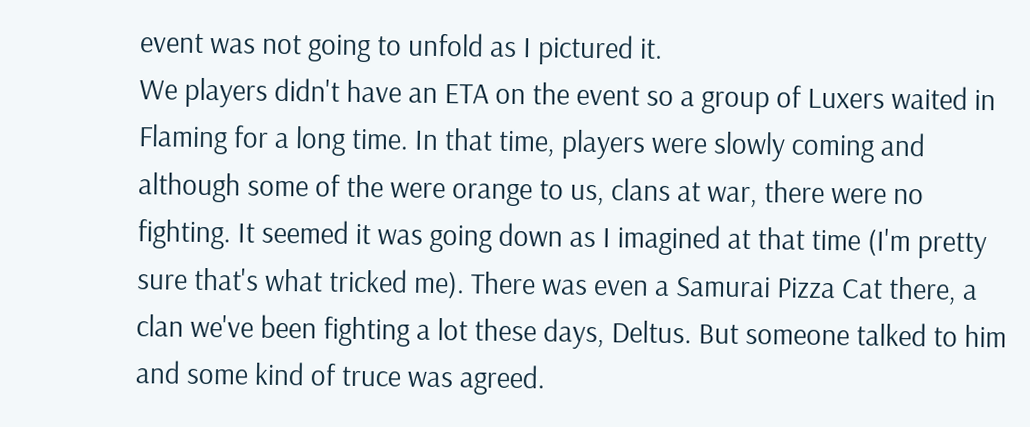event was not going to unfold as I pictured it.
We players didn't have an ETA on the event so a group of Luxers waited in Flaming for a long time. In that time, players were slowly coming and although some of the were orange to us, clans at war, there were no fighting. It seemed it was going down as I imagined at that time (I'm pretty sure that's what tricked me). There was even a Samurai Pizza Cat there, a clan we've been fighting a lot these days, Deltus. But someone talked to him and some kind of truce was agreed.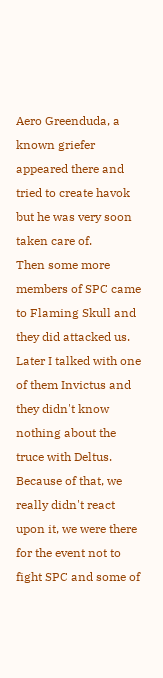Aero Greenduda, a known griefer appeared there and tried to create havok but he was very soon taken care of.
Then some more members of SPC came to Flaming Skull and they did attacked us. Later I talked with one of them Invictus and they didn't know nothing about the truce with Deltus. Because of that, we really didn't react upon it, we were there for the event not to fight SPC and some of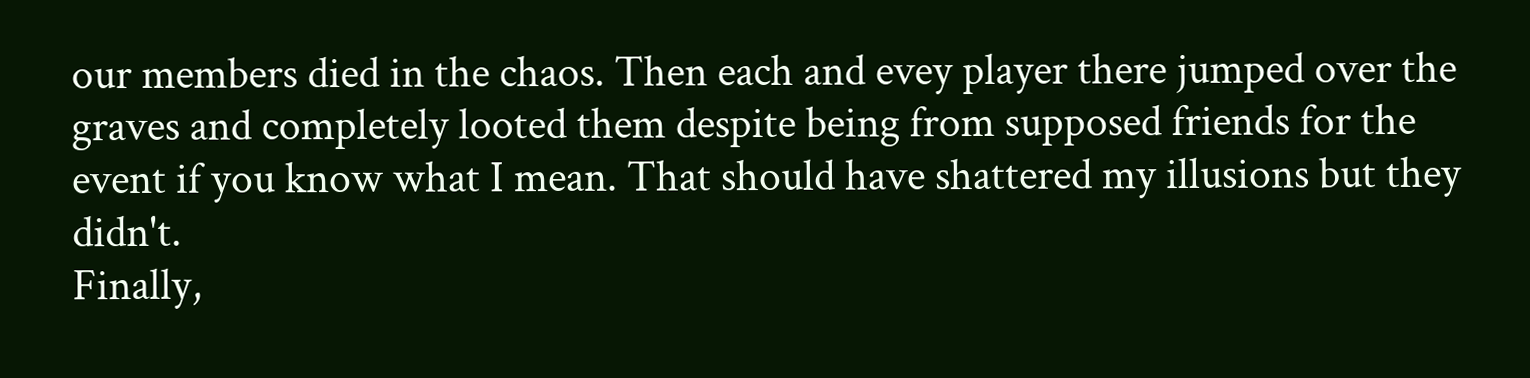our members died in the chaos. Then each and evey player there jumped over the graves and completely looted them despite being from supposed friends for the event if you know what I mean. That should have shattered my illusions but they didn't.
Finally,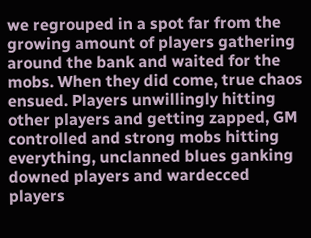we regrouped in a spot far from the growing amount of players gathering around the bank and waited for the mobs. When they did come, true chaos ensued. Players unwillingly hitting other players and getting zapped, GM controlled and strong mobs hitting everything, unclanned blues ganking downed players and wardecced players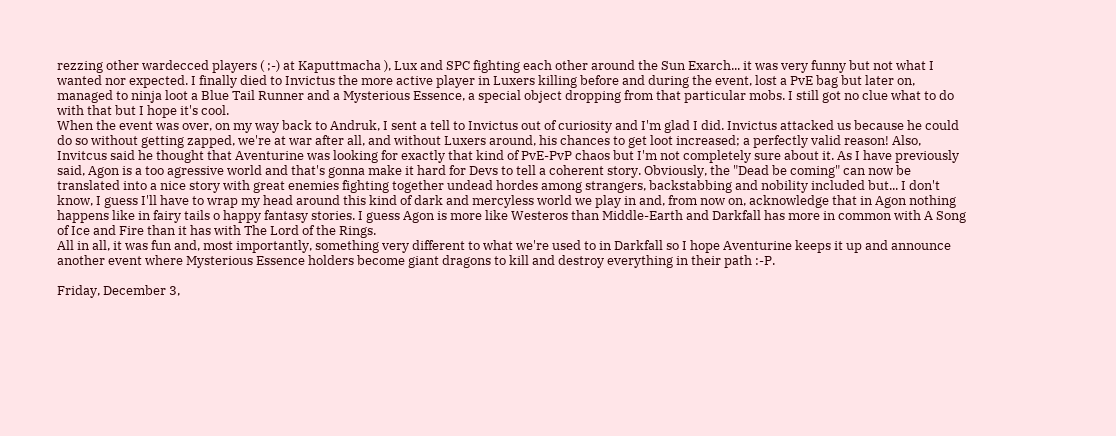rezzing other wardecced players ( ;-) at Kaputtmacha ), Lux and SPC fighting each other around the Sun Exarch... it was very funny but not what I wanted nor expected. I finally died to Invictus the more active player in Luxers killing before and during the event, lost a PvE bag but later on, managed to ninja loot a Blue Tail Runner and a Mysterious Essence, a special object dropping from that particular mobs. I still got no clue what to do with that but I hope it's cool.
When the event was over, on my way back to Andruk, I sent a tell to Invictus out of curiosity and I'm glad I did. Invictus attacked us because he could do so without getting zapped, we're at war after all, and without Luxers around, his chances to get loot increased; a perfectly valid reason! Also, Invitcus said he thought that Aventurine was looking for exactly that kind of PvE-PvP chaos but I'm not completely sure about it. As I have previously said, Agon is a too agressive world and that's gonna make it hard for Devs to tell a coherent story. Obviously, the "Dead be coming" can now be translated into a nice story with great enemies fighting together undead hordes among strangers, backstabbing and nobility included but... I don't know, I guess I'll have to wrap my head around this kind of dark and mercyless world we play in and, from now on, acknowledge that in Agon nothing happens like in fairy tails o happy fantasy stories. I guess Agon is more like Westeros than Middle-Earth and Darkfall has more in common with A Song of Ice and Fire than it has with The Lord of the Rings.
All in all, it was fun and, most importantly, something very different to what we're used to in Darkfall so I hope Aventurine keeps it up and announce another event where Mysterious Essence holders become giant dragons to kill and destroy everything in their path :-P.

Friday, December 3,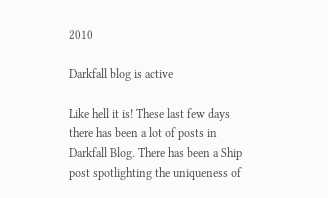2010

Darkfall blog is active

Like hell it is! These last few days there has been a lot of posts in Darkfall Blog. There has been a Ship post spotlighting the uniqueness of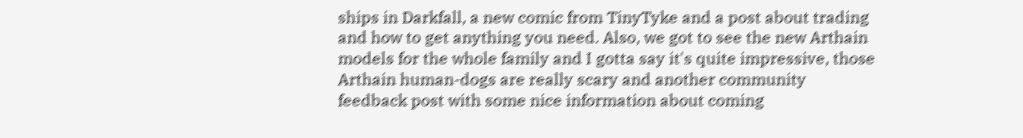ships in Darkfall, a new comic from TinyTyke and a post about trading and how to get anything you need. Also, we got to see the new Arthain models for the whole family and I gotta say it's quite impressive, those Arthain human-dogs are really scary and another community feedback post with some nice information about coming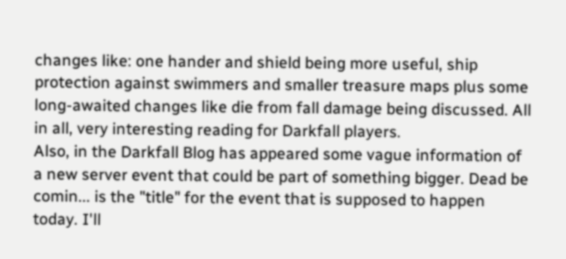changes like: one hander and shield being more useful, ship protection against swimmers and smaller treasure maps plus some long-awaited changes like die from fall damage being discussed. All in all, very interesting reading for Darkfall players.
Also, in the Darkfall Blog has appeared some vague information of a new server event that could be part of something bigger. Dead be comin... is the "title" for the event that is supposed to happen today. I'll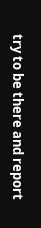try to be there and report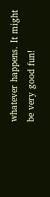whatever happens. It might be very good fun!